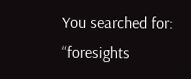You searched for: “foresights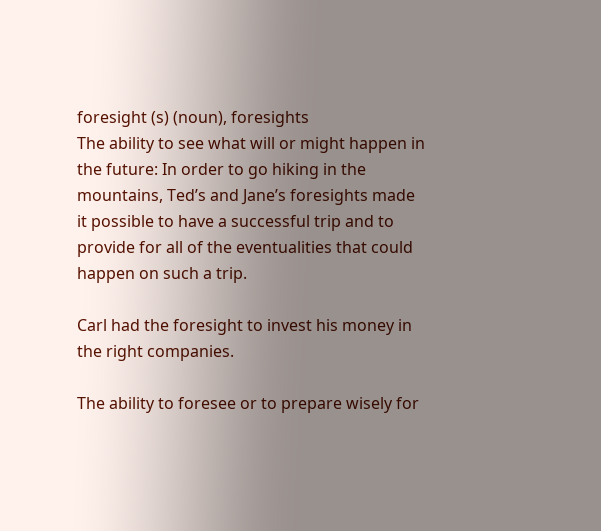foresight (s) (noun), foresights
The ability to see what will or might happen in the future: In order to go hiking in the mountains, Ted’s and Jane’s foresights made it possible to have a successful trip and to provide for all of the eventualities that could happen on such a trip.

Carl had the foresight to invest his money in the right companies.

The ability to foresee or to prepare wisely for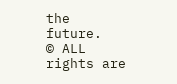the future.
© ALL rights are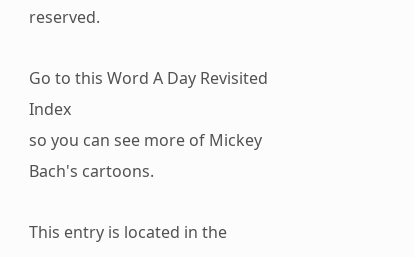reserved.

Go to this Word A Day Revisited Index
so you can see more of Mickey Bach's cartoons.

This entry is located in the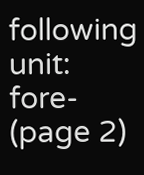following unit: fore- (page 2)